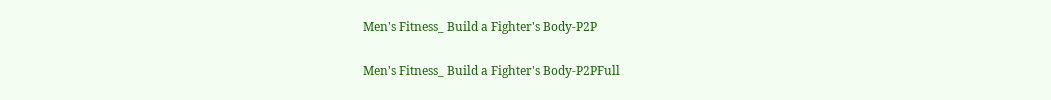Men's Fitness_ Build a Fighter's Body-P2P

Men's Fitness_ Build a Fighter's Body-P2PFull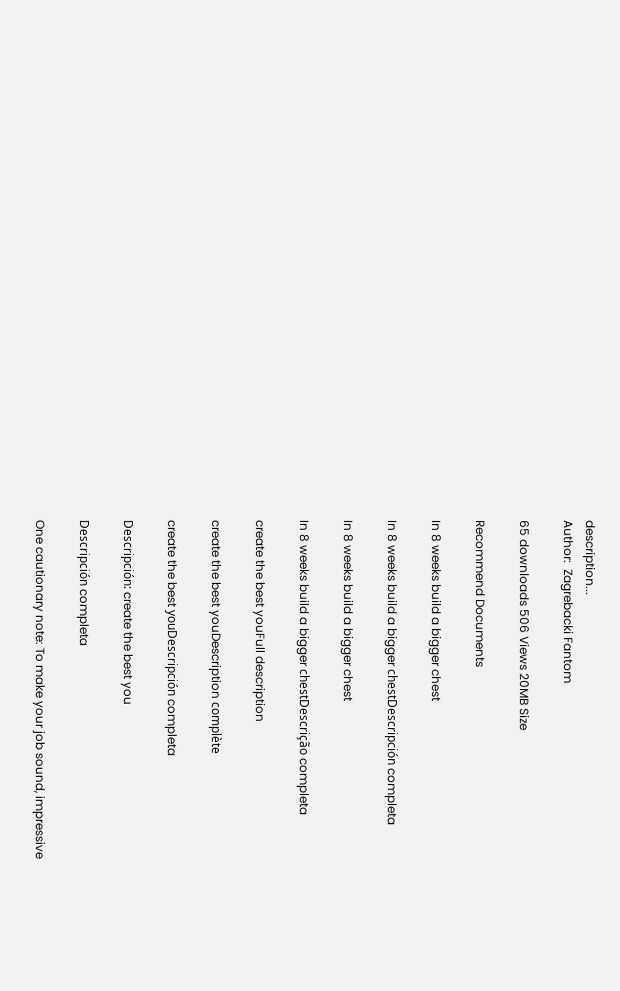description...
Author:  Zagrebacki Fantom

65 downloads 506 Views 20MB Size

Recommend Documents

In 8 weeks build a bigger chest

In 8 weeks build a bigger chestDescripción completa

In 8 weeks build a bigger chest

In 8 weeks build a bigger chestDescrição completa

create the best youFull description

create the best youDescription complète

create the best youDescripción completa

Descripción: create the best you

Descripción completa

One cautionary note: To make your job sound, impressive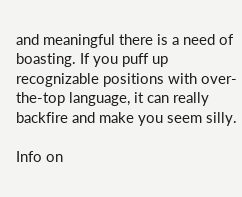and meaningful there is a need of boasting. If you puff up recognizable positions with over-the-top language, it can really backfire and make you seem silly.

Info on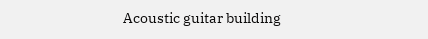Acoustic guitar building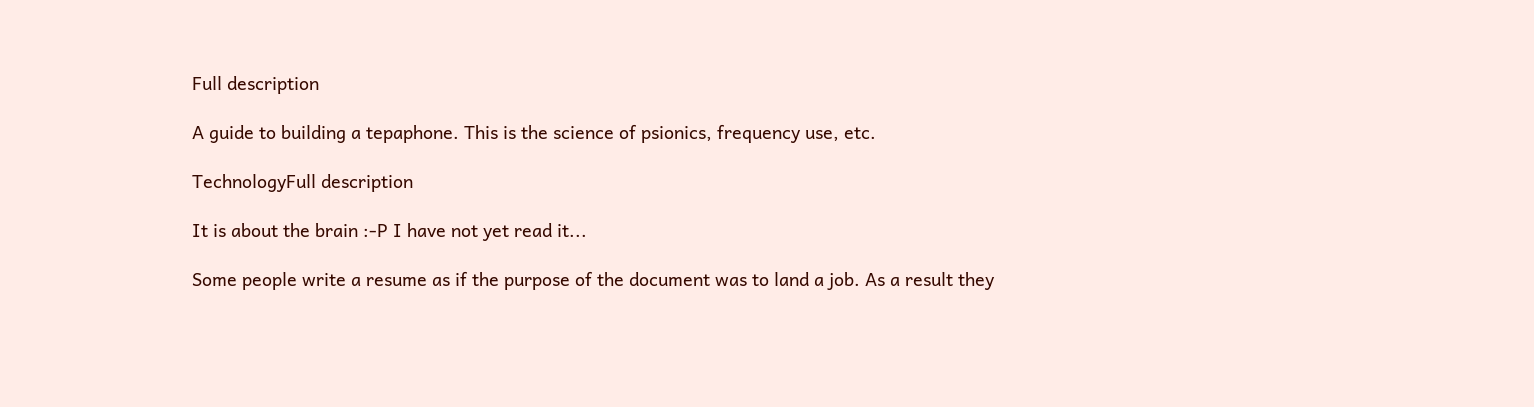Full description

A guide to building a tepaphone. This is the science of psionics, frequency use, etc.

TechnologyFull description

It is about the brain :-P I have not yet read it...

Some people write a resume as if the purpose of the document was to land a job. As a result they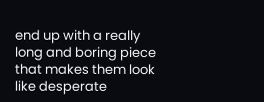end up with a really long and boring piece that makes them look like desperate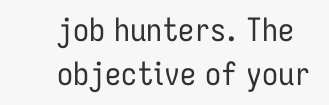job hunters. The objective of your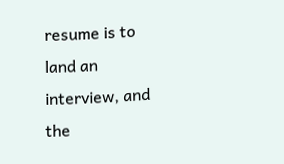resume is to land an interview, and the